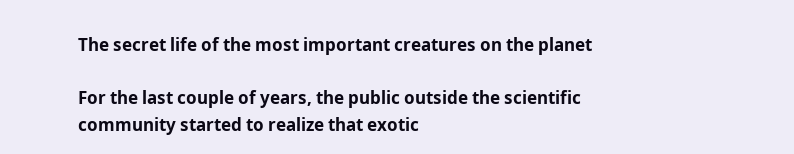The secret life of the most important creatures on the planet

For the last couple of years, the public outside the scientific community started to realize that exotic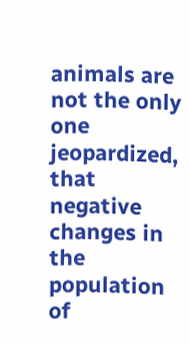animals are not the only one jeopardized, that negative changes in the population of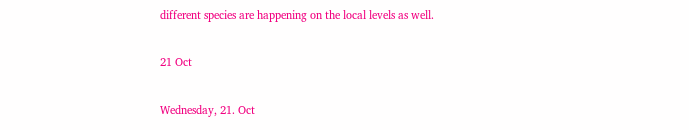different species are happening on the local levels as well.

21 Oct

Wednesday, 21. Oct